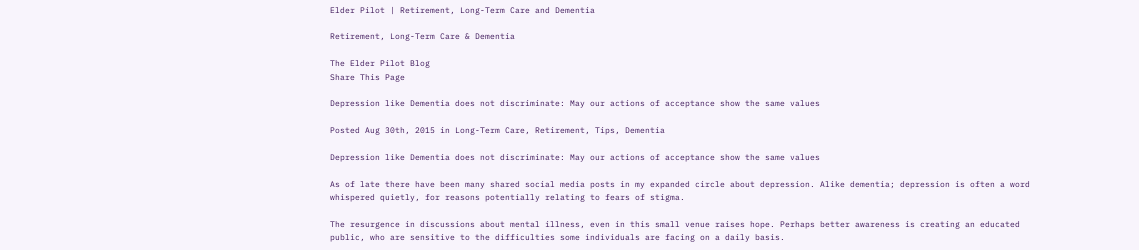Elder Pilot | Retirement, Long-Term Care and Dementia

Retirement, Long-Term Care & Dementia

The Elder Pilot Blog
Share This Page

Depression like Dementia does not discriminate: May our actions of acceptance show the same values

Posted Aug 30th, 2015 in Long-Term Care, Retirement, Tips, Dementia

Depression like Dementia does not discriminate: May our actions of acceptance show the same values

As of late there have been many shared social media posts in my expanded circle about depression. Alike dementia; depression is often a word whispered quietly, for reasons potentially relating to fears of stigma.

The resurgence in discussions about mental illness, even in this small venue raises hope. Perhaps better awareness is creating an educated public, who are sensitive to the difficulties some individuals are facing on a daily basis.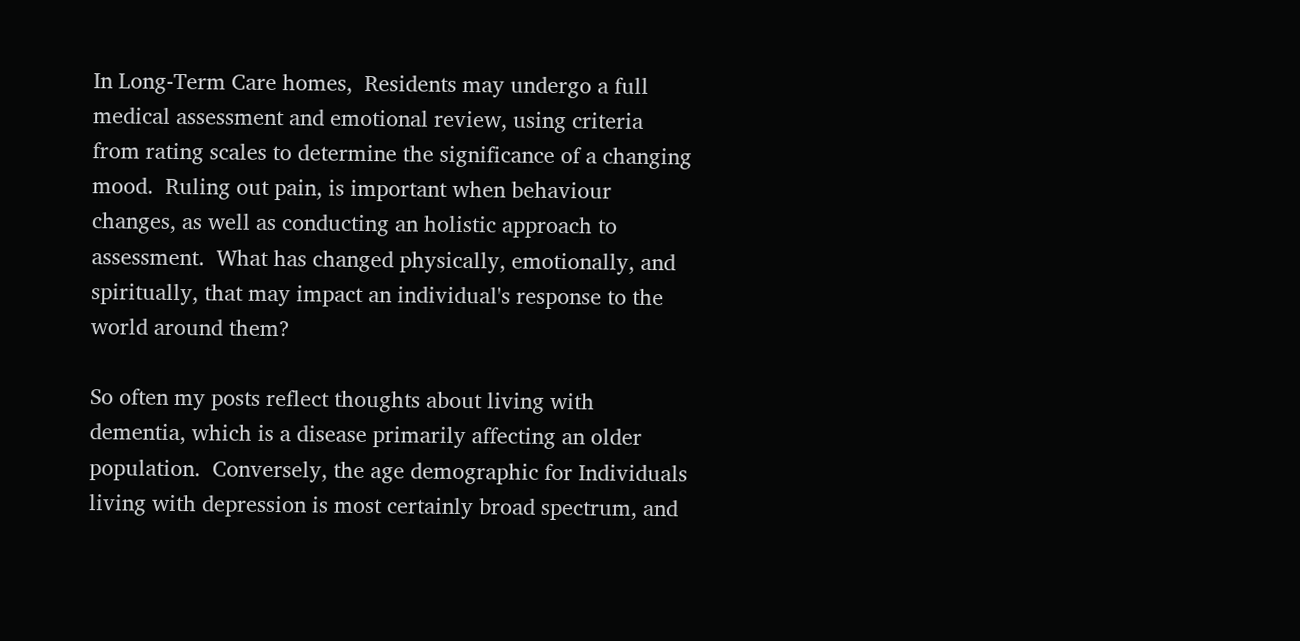In Long-Term Care homes,  Residents may undergo a full medical assessment and emotional review, using criteria from rating scales to determine the significance of a changing mood.  Ruling out pain, is important when behaviour changes, as well as conducting an holistic approach to assessment.  What has changed physically, emotionally, and spiritually, that may impact an individual's response to the world around them?

So often my posts reflect thoughts about living with dementia, which is a disease primarily affecting an older population.  Conversely, the age demographic for Individuals living with depression is most certainly broad spectrum, and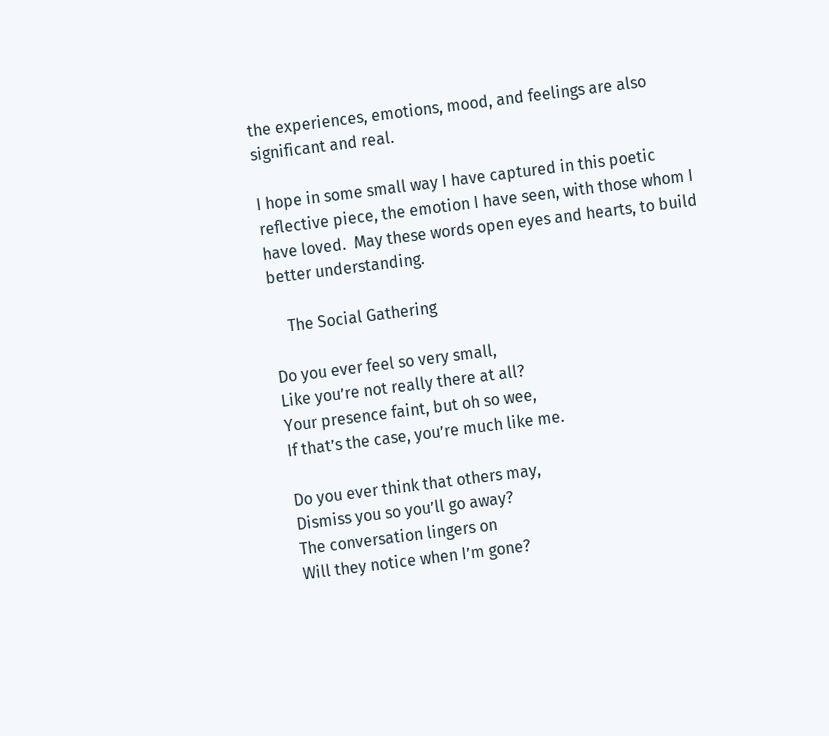the experiences, emotions, mood, and feelings are also significant and real.

I hope in some small way I have captured in this poetic reflective piece, the emotion I have seen, with those whom I have loved.  May these words open eyes and hearts, to build better understanding.

    The Social Gathering

Do you ever feel so very small,
Like you’re not really there at all?
Your presence faint, but oh so wee,
If that’s the case, you’re much like me.

Do you ever think that others may,
Dismiss you so you’ll go away?
The conversation lingers on
Will they notice when I’m gone?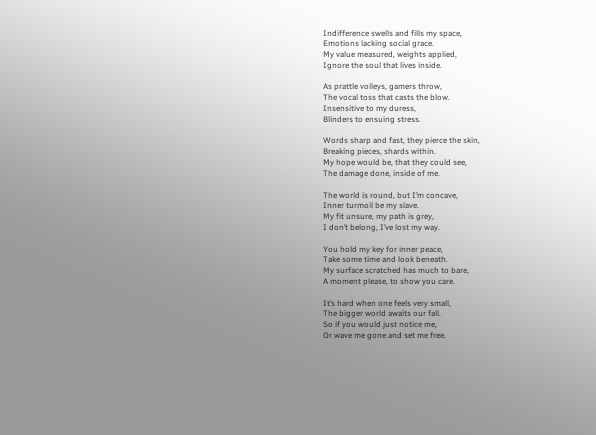Indifference swells and fills my space,
Emotions lacking social grace.
My value measured, weights applied,
Ignore the soul that lives inside.

As prattle volleys, gamers throw,
The vocal toss that casts the blow.
Insensitive to my duress,
Blinders to ensuing stress.

Words sharp and fast, they pierce the skin,
Breaking pieces, shards within.
My hope would be, that they could see,
The damage done, inside of me.

The world is round, but I’m concave,
Inner turmoil be my slave.
My fit unsure, my path is grey,
I don’t belong, I’ve lost my way.

You hold my key for inner peace,
Take some time and look beneath.
My surface scratched has much to bare,
A moment please, to show you care.

It’s hard when one feels very small,
The bigger world awaits our fall.
So if you would just notice me,
Or wave me gone and set me free.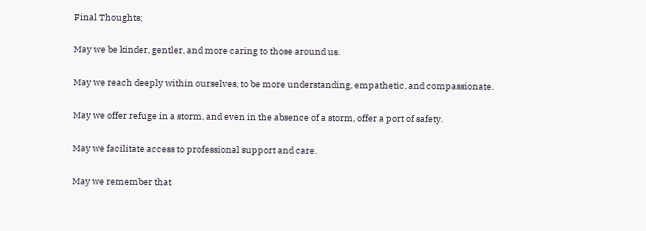Final Thoughts;

May we be kinder, gentler, and more caring to those around us.

May we reach deeply within ourselves, to be more understanding, empathetic, and compassionate.

May we offer refuge in a storm, and even in the absence of a storm, offer a port of safety.

May we facilitate access to professional support and care.

May we remember that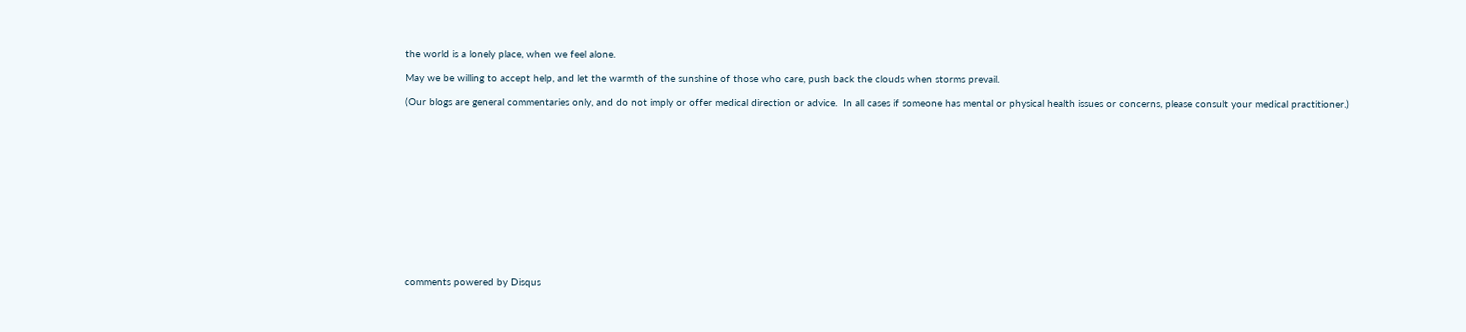the world is a lonely place, when we feel alone.

May we be willing to accept help, and let the warmth of the sunshine of those who care, push back the clouds when storms prevail.

(Our blogs are general commentaries only, and do not imply or offer medical direction or advice.  In all cases if someone has mental or physical health issues or concerns, please consult your medical practitioner.)














comments powered by Disqus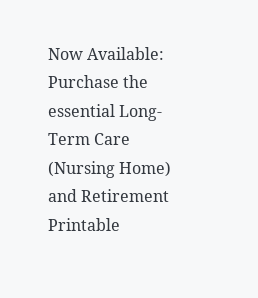Now Available: Purchase the essential Long-Term Care (Nursing Home) and Retirement Printable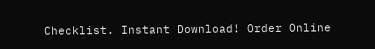Checklist. Instant Download! Order Online